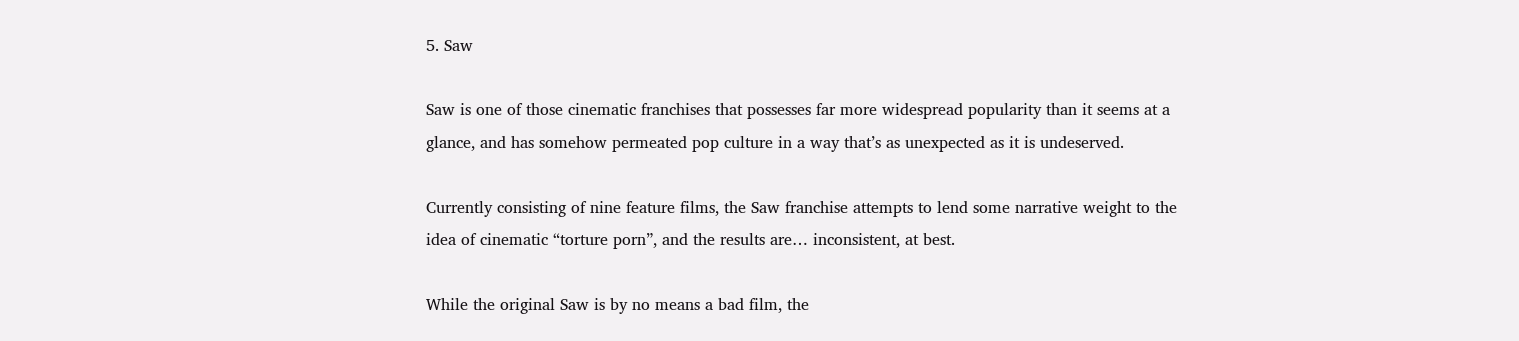5. Saw

Saw is one of those cinematic franchises that possesses far more widespread popularity than it seems at a glance, and has somehow permeated pop culture in a way that’s as unexpected as it is undeserved.

Currently consisting of nine feature films, the Saw franchise attempts to lend some narrative weight to the idea of cinematic “torture porn”, and the results are… inconsistent, at best.

While the original Saw is by no means a bad film, the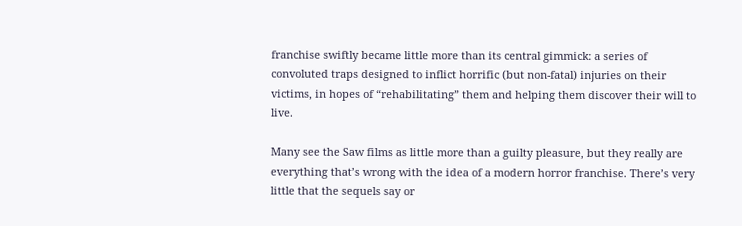franchise swiftly became little more than its central gimmick: a series of convoluted traps designed to inflict horrific (but non-fatal) injuries on their victims, in hopes of “rehabilitating” them and helping them discover their will to live.

Many see the Saw films as little more than a guilty pleasure, but they really are everything that’s wrong with the idea of a modern horror franchise. There’s very little that the sequels say or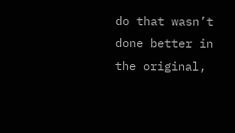do that wasn’t done better in the original,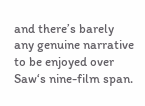and there’s barely any genuine narrative to be enjoyed over Saw‘s nine-film span.